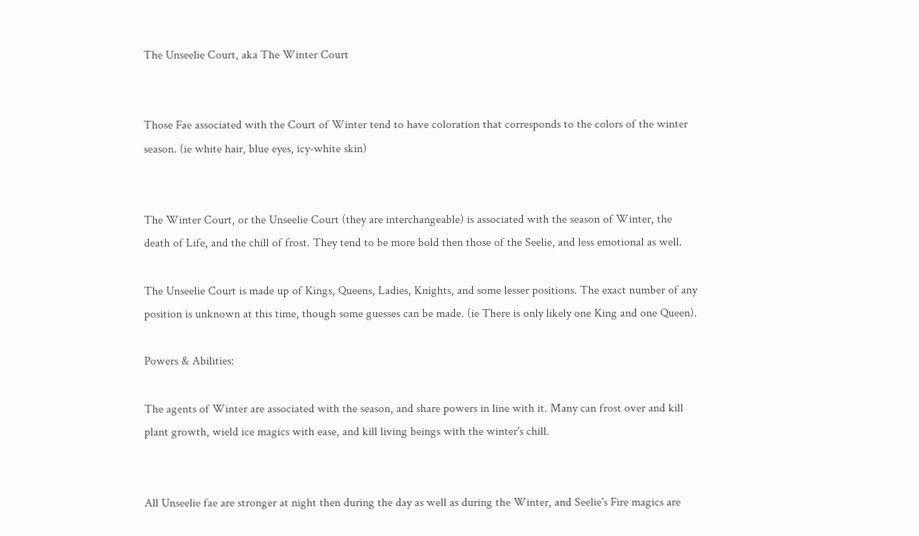The Unseelie Court, aka The Winter Court


Those Fae associated with the Court of Winter tend to have coloration that corresponds to the colors of the winter season. (ie white hair, blue eyes, icy-white skin)


The Winter Court, or the Unseelie Court (they are interchangeable) is associated with the season of Winter, the death of Life, and the chill of frost. They tend to be more bold then those of the Seelie, and less emotional as well.

The Unseelie Court is made up of Kings, Queens, Ladies, Knights, and some lesser positions. The exact number of any position is unknown at this time, though some guesses can be made. (ie There is only likely one King and one Queen).

Powers & Abilities:

The agents of Winter are associated with the season, and share powers in line with it. Many can frost over and kill plant growth, wield ice magics with ease, and kill living beings with the winter's chill.


All Unseelie fae are stronger at night then during the day as well as during the Winter, and Seelie's Fire magics are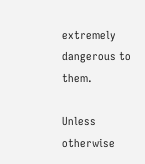extremely dangerous to them.

Unless otherwise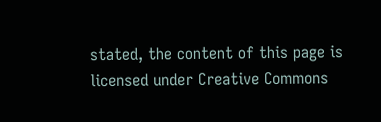stated, the content of this page is licensed under Creative Commons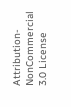Attribution-NonCommercial 3.0 License